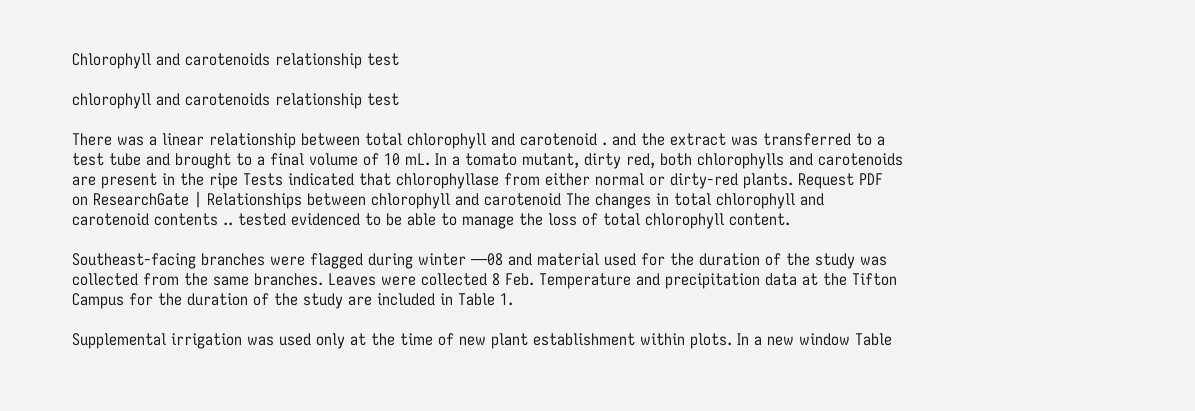Chlorophyll and carotenoids relationship test

chlorophyll and carotenoids relationship test

There was a linear relationship between total chlorophyll and carotenoid . and the extract was transferred to a test tube and brought to a final volume of 10 mL. In a tomato mutant, dirty red, both chlorophylls and carotenoids are present in the ripe Tests indicated that chlorophyllase from either normal or dirty-red plants. Request PDF on ResearchGate | Relationships between chlorophyll and carotenoid The changes in total chlorophyll and carotenoid contents .. tested evidenced to be able to manage the loss of total chlorophyll content.

Southeast-facing branches were flagged during winter —08 and material used for the duration of the study was collected from the same branches. Leaves were collected 8 Feb. Temperature and precipitation data at the Tifton Campus for the duration of the study are included in Table 1.

Supplemental irrigation was used only at the time of new plant establishment within plots. In a new window Table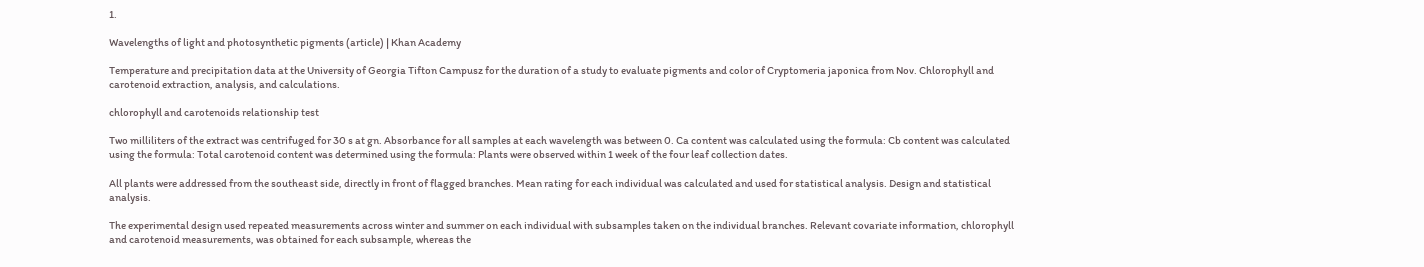1.

Wavelengths of light and photosynthetic pigments (article) | Khan Academy

Temperature and precipitation data at the University of Georgia Tifton Campusz for the duration of a study to evaluate pigments and color of Cryptomeria japonica from Nov. Chlorophyll and carotenoid extraction, analysis, and calculations.

chlorophyll and carotenoids relationship test

Two milliliters of the extract was centrifuged for 30 s at gn. Absorbance for all samples at each wavelength was between 0. Ca content was calculated using the formula: Cb content was calculated using the formula: Total carotenoid content was determined using the formula: Plants were observed within 1 week of the four leaf collection dates.

All plants were addressed from the southeast side, directly in front of flagged branches. Mean rating for each individual was calculated and used for statistical analysis. Design and statistical analysis.

The experimental design used repeated measurements across winter and summer on each individual with subsamples taken on the individual branches. Relevant covariate information, chlorophyll and carotenoid measurements, was obtained for each subsample, whereas the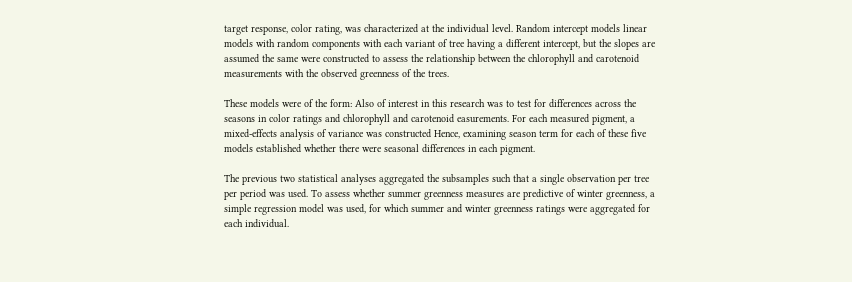target response, color rating, was characterized at the individual level. Random intercept models linear models with random components with each variant of tree having a different intercept, but the slopes are assumed the same were constructed to assess the relationship between the chlorophyll and carotenoid measurements with the observed greenness of the trees.

These models were of the form: Also of interest in this research was to test for differences across the seasons in color ratings and chlorophyll and carotenoid easurements. For each measured pigment, a mixed-effects analysis of variance was constructed Hence, examining season term for each of these five models established whether there were seasonal differences in each pigment.

The previous two statistical analyses aggregated the subsamples such that a single observation per tree per period was used. To assess whether summer greenness measures are predictive of winter greenness, a simple regression model was used, for which summer and winter greenness ratings were aggregated for each individual.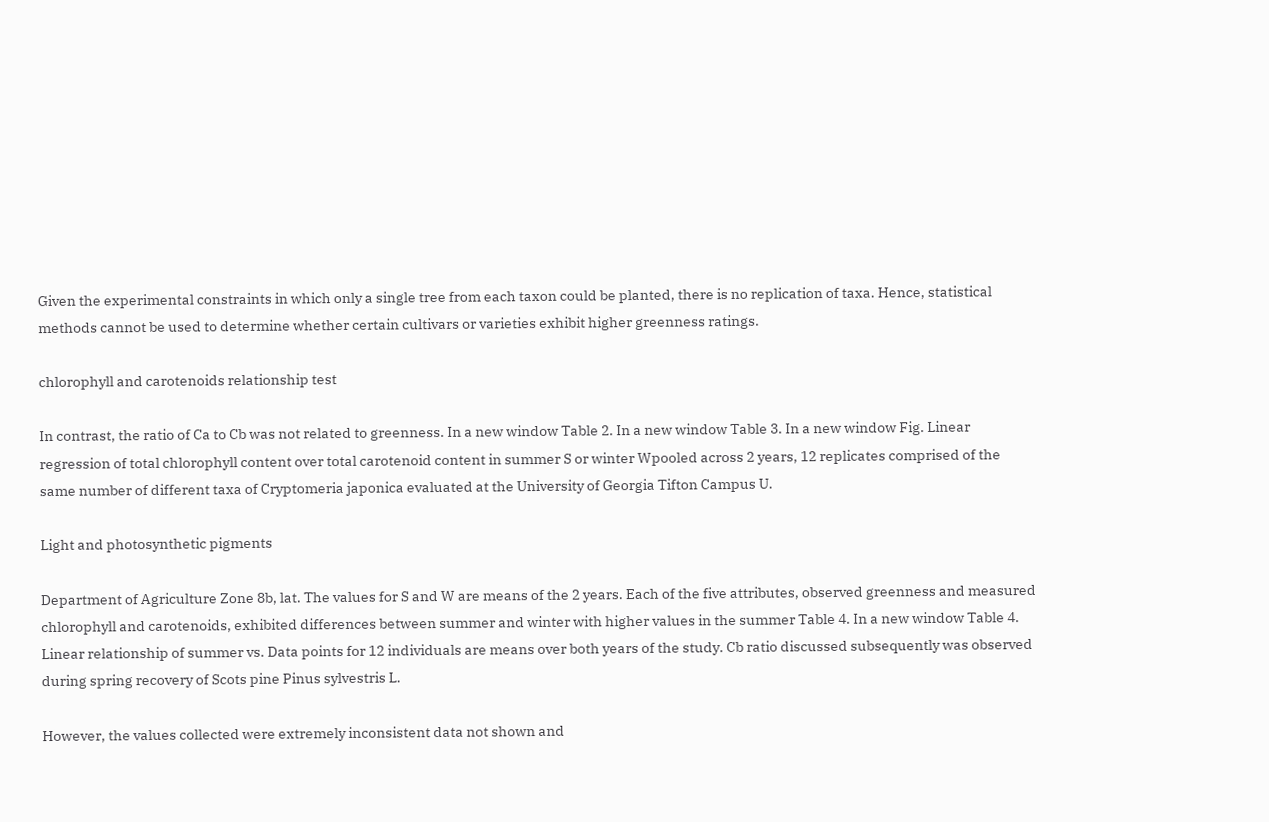Given the experimental constraints in which only a single tree from each taxon could be planted, there is no replication of taxa. Hence, statistical methods cannot be used to determine whether certain cultivars or varieties exhibit higher greenness ratings.

chlorophyll and carotenoids relationship test

In contrast, the ratio of Ca to Cb was not related to greenness. In a new window Table 2. In a new window Table 3. In a new window Fig. Linear regression of total chlorophyll content over total carotenoid content in summer S or winter Wpooled across 2 years, 12 replicates comprised of the same number of different taxa of Cryptomeria japonica evaluated at the University of Georgia Tifton Campus U.

Light and photosynthetic pigments

Department of Agriculture Zone 8b, lat. The values for S and W are means of the 2 years. Each of the five attributes, observed greenness and measured chlorophyll and carotenoids, exhibited differences between summer and winter with higher values in the summer Table 4. In a new window Table 4. Linear relationship of summer vs. Data points for 12 individuals are means over both years of the study. Cb ratio discussed subsequently was observed during spring recovery of Scots pine Pinus sylvestris L.

However, the values collected were extremely inconsistent data not shown and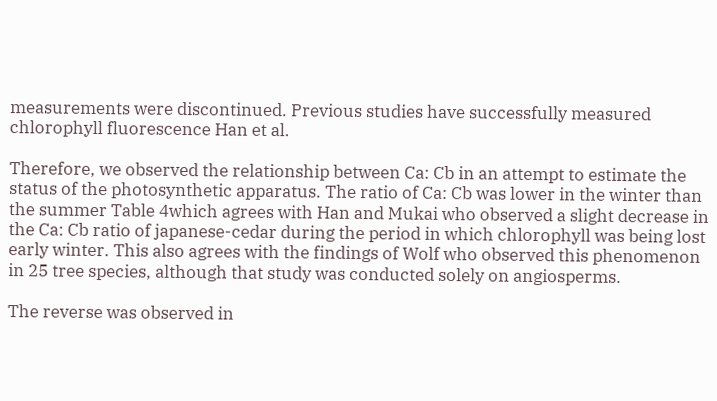measurements were discontinued. Previous studies have successfully measured chlorophyll fluorescence Han et al.

Therefore, we observed the relationship between Ca: Cb in an attempt to estimate the status of the photosynthetic apparatus. The ratio of Ca: Cb was lower in the winter than the summer Table 4which agrees with Han and Mukai who observed a slight decrease in the Ca: Cb ratio of japanese-cedar during the period in which chlorophyll was being lost early winter. This also agrees with the findings of Wolf who observed this phenomenon in 25 tree species, although that study was conducted solely on angiosperms.

The reverse was observed in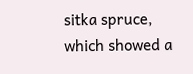sitka spruce, which showed a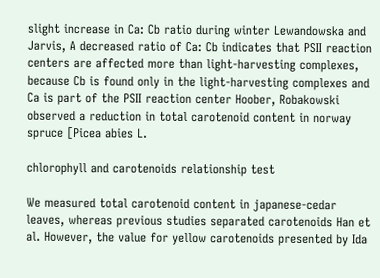slight increase in Ca: Cb ratio during winter Lewandowska and Jarvis, A decreased ratio of Ca: Cb indicates that PSII reaction centers are affected more than light-harvesting complexes, because Cb is found only in the light-harvesting complexes and Ca is part of the PSII reaction center Hoober, Robakowski observed a reduction in total carotenoid content in norway spruce [Picea abies L.

chlorophyll and carotenoids relationship test

We measured total carotenoid content in japanese-cedar leaves, whereas previous studies separated carotenoids Han et al. However, the value for yellow carotenoids presented by Ida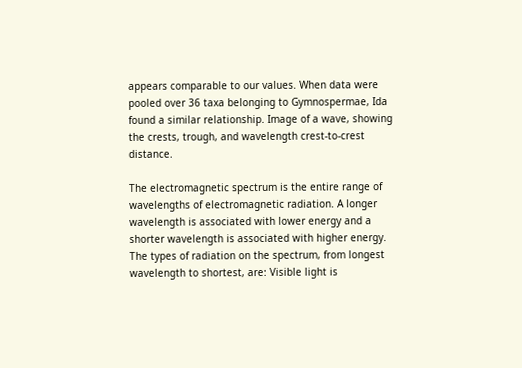appears comparable to our values. When data were pooled over 36 taxa belonging to Gymnospermae, Ida found a similar relationship. Image of a wave, showing the crests, trough, and wavelength crest-to-crest distance.

The electromagnetic spectrum is the entire range of wavelengths of electromagnetic radiation. A longer wavelength is associated with lower energy and a shorter wavelength is associated with higher energy. The types of radiation on the spectrum, from longest wavelength to shortest, are: Visible light is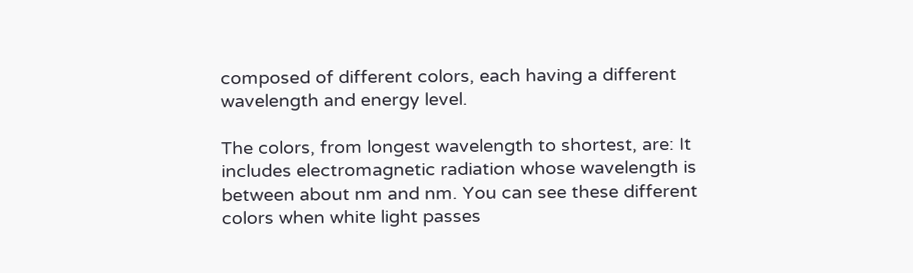composed of different colors, each having a different wavelength and energy level.

The colors, from longest wavelength to shortest, are: It includes electromagnetic radiation whose wavelength is between about nm and nm. You can see these different colors when white light passes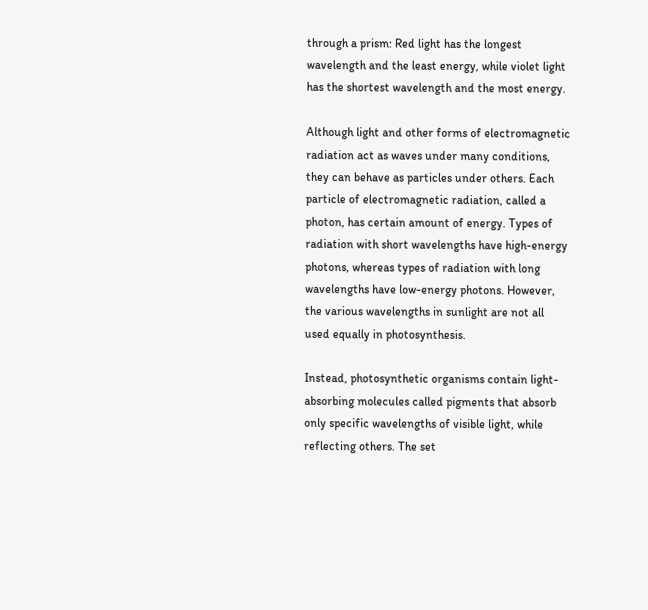through a prism: Red light has the longest wavelength and the least energy, while violet light has the shortest wavelength and the most energy.

Although light and other forms of electromagnetic radiation act as waves under many conditions, they can behave as particles under others. Each particle of electromagnetic radiation, called a photon, has certain amount of energy. Types of radiation with short wavelengths have high-energy photons, whereas types of radiation with long wavelengths have low-energy photons. However, the various wavelengths in sunlight are not all used equally in photosynthesis.

Instead, photosynthetic organisms contain light-absorbing molecules called pigments that absorb only specific wavelengths of visible light, while reflecting others. The set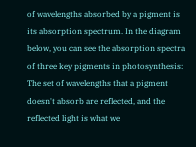of wavelengths absorbed by a pigment is its absorption spectrum. In the diagram below, you can see the absorption spectra of three key pigments in photosynthesis: The set of wavelengths that a pigment doesn't absorb are reflected, and the reflected light is what we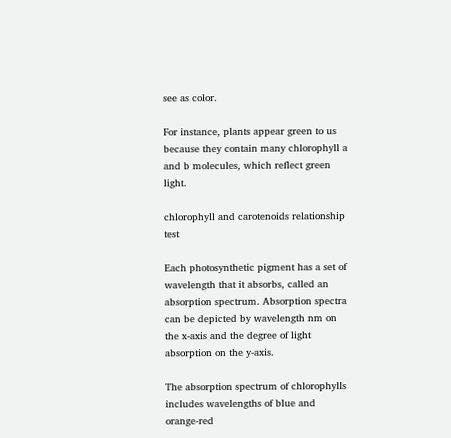see as color.

For instance, plants appear green to us because they contain many chlorophyll a and b molecules, which reflect green light.

chlorophyll and carotenoids relationship test

Each photosynthetic pigment has a set of wavelength that it absorbs, called an absorption spectrum. Absorption spectra can be depicted by wavelength nm on the x-axis and the degree of light absorption on the y-axis.

The absorption spectrum of chlorophylls includes wavelengths of blue and orange-red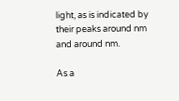light, as is indicated by their peaks around nm and around nm.

As a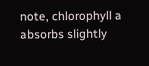note, chlorophyll a absorbs slightly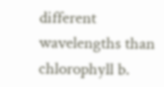different wavelengths than chlorophyll b.